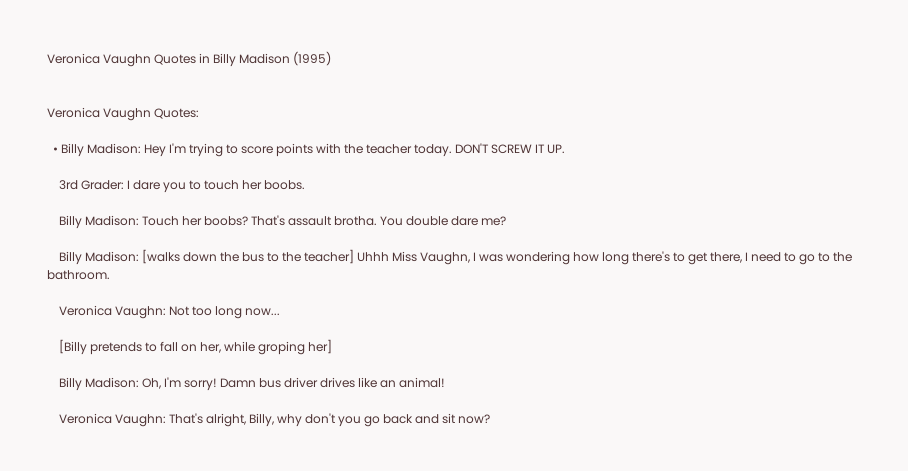Veronica Vaughn Quotes in Billy Madison (1995)


Veronica Vaughn Quotes:

  • Billy Madison: Hey I'm trying to score points with the teacher today. DON'T SCREW IT UP.

    3rd Grader: I dare you to touch her boobs.

    Billy Madison: Touch her boobs? That's assault brotha. You double dare me?

    Billy Madison: [walks down the bus to the teacher] Uhhh Miss Vaughn, I was wondering how long there's to get there, I need to go to the bathroom.

    Veronica Vaughn: Not too long now...

    [Billy pretends to fall on her, while groping her]

    Billy Madison: Oh, I'm sorry! Damn bus driver drives like an animal!

    Veronica Vaughn: That's alright, Billy, why don't you go back and sit now?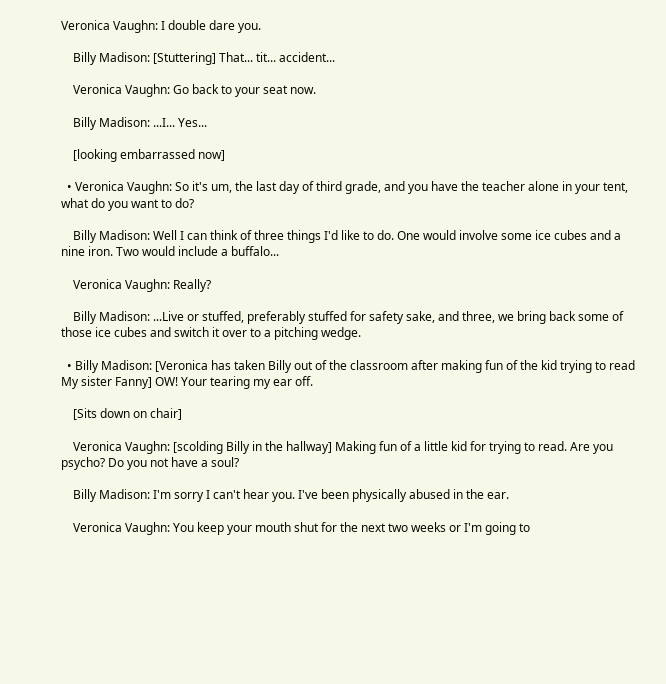Veronica Vaughn: I double dare you.

    Billy Madison: [Stuttering] That... tit... accident...

    Veronica Vaughn: Go back to your seat now.

    Billy Madison: ...I... Yes...

    [looking embarrassed now]

  • Veronica Vaughn: So it's um, the last day of third grade, and you have the teacher alone in your tent, what do you want to do?

    Billy Madison: Well I can think of three things I'd like to do. One would involve some ice cubes and a nine iron. Two would include a buffalo...

    Veronica Vaughn: Really?

    Billy Madison: ...Live or stuffed, preferably stuffed for safety sake, and three, we bring back some of those ice cubes and switch it over to a pitching wedge.

  • Billy Madison: [Veronica has taken Billy out of the classroom after making fun of the kid trying to read My sister Fanny] OW! Your tearing my ear off.

    [Sits down on chair]

    Veronica Vaughn: [scolding Billy in the hallway] Making fun of a little kid for trying to read. Are you psycho? Do you not have a soul?

    Billy Madison: I'm sorry I can't hear you. I've been physically abused in the ear.

    Veronica Vaughn: You keep your mouth shut for the next two weeks or I'm going to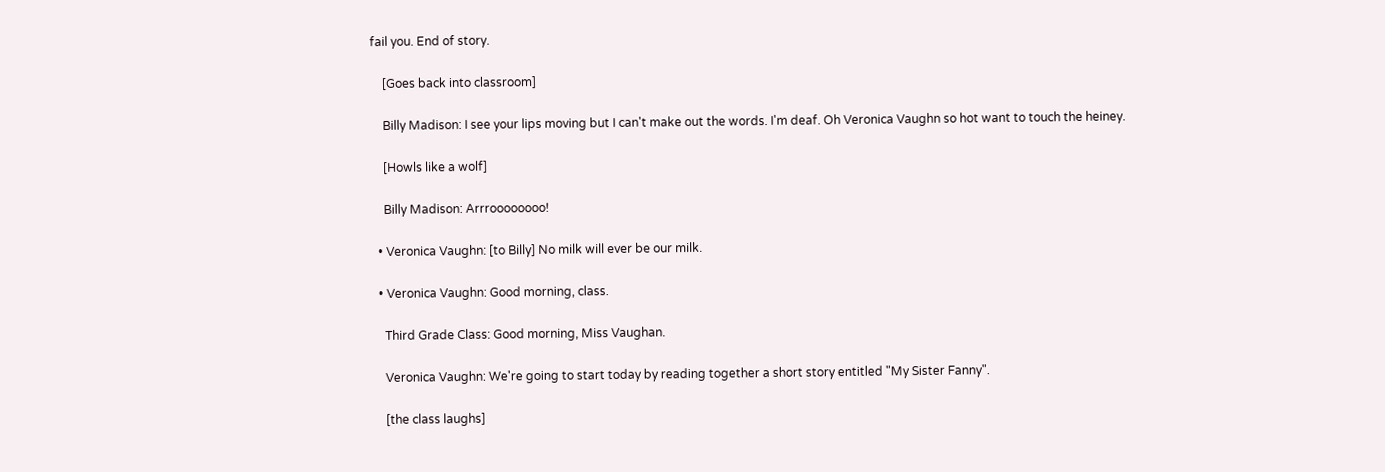fail you. End of story.

    [Goes back into classroom]

    Billy Madison: I see your lips moving but I can't make out the words. I'm deaf. Oh Veronica Vaughn so hot want to touch the heiney.

    [Howls like a wolf]

    Billy Madison: Arrroooooooo!

  • Veronica Vaughn: [to Billy] No milk will ever be our milk.

  • Veronica Vaughn: Good morning, class.

    Third Grade Class: Good morning, Miss Vaughan.

    Veronica Vaughn: We're going to start today by reading together a short story entitled "My Sister Fanny".

    [the class laughs]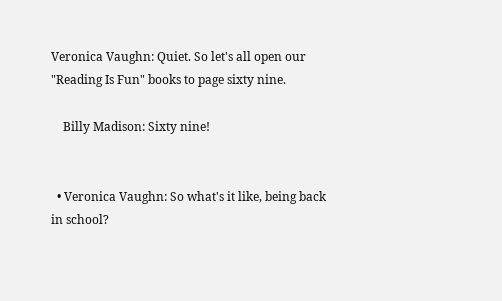Veronica Vaughn: Quiet. So let's all open our "Reading Is Fun" books to page sixty nine.

    Billy Madison: Sixty nine!


  • Veronica Vaughn: So what's it like, being back in school?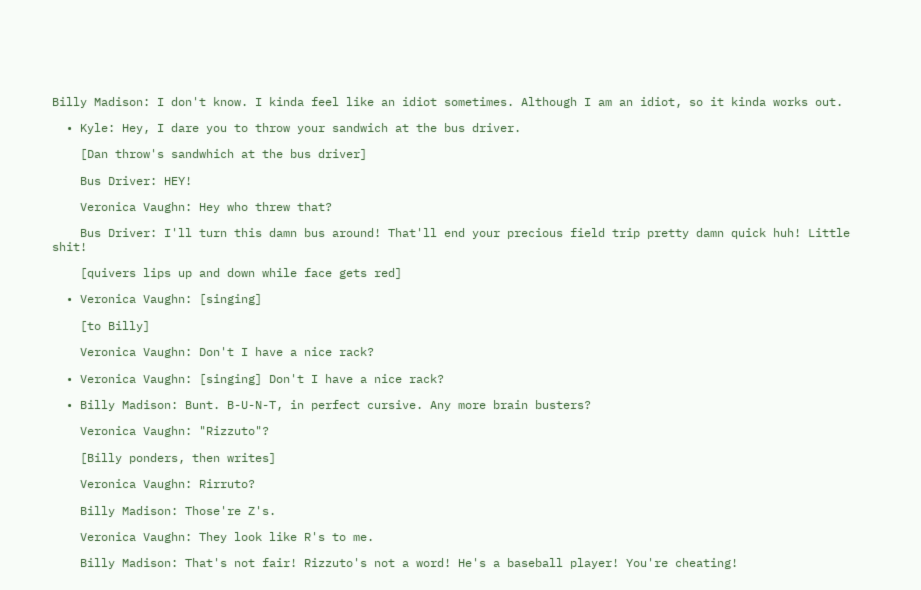Billy Madison: I don't know. I kinda feel like an idiot sometimes. Although I am an idiot, so it kinda works out.

  • Kyle: Hey, I dare you to throw your sandwich at the bus driver.

    [Dan throw's sandwhich at the bus driver]

    Bus Driver: HEY!

    Veronica Vaughn: Hey who threw that?

    Bus Driver: I'll turn this damn bus around! That'll end your precious field trip pretty damn quick huh! Little shit!

    [quivers lips up and down while face gets red]

  • Veronica Vaughn: [singing]

    [to Billy]

    Veronica Vaughn: Don't I have a nice rack?

  • Veronica Vaughn: [singing] Don't I have a nice rack?

  • Billy Madison: Bunt. B-U-N-T, in perfect cursive. Any more brain busters?

    Veronica Vaughn: "Rizzuto"?

    [Billy ponders, then writes]

    Veronica Vaughn: Rirruto?

    Billy Madison: Those're Z's.

    Veronica Vaughn: They look like R's to me.

    Billy Madison: That's not fair! Rizzuto's not a word! He's a baseball player! You're cheating!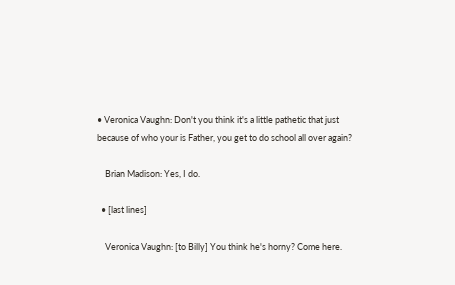• Veronica Vaughn: Don't you think it's a little pathetic that just because of who your is Father, you get to do school all over again?

    Brian Madison: Yes, I do.

  • [last lines]

    Veronica Vaughn: [to Billy] You think he's horny? Come here.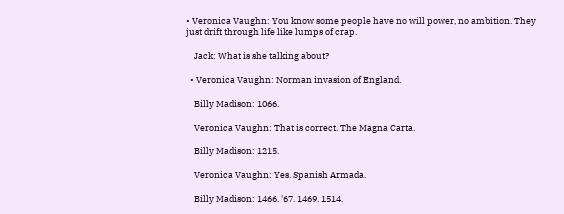• Veronica Vaughn: You know some people have no will power, no ambition. They just drift through life like lumps of crap.

    Jack: What is she talking about?

  • Veronica Vaughn: Norman invasion of England.

    Billy Madison: 1066.

    Veronica Vaughn: That is correct. The Magna Carta.

    Billy Madison: 1215.

    Veronica Vaughn: Yes. Spanish Armada.

    Billy Madison: 1466. '67. 1469. 1514.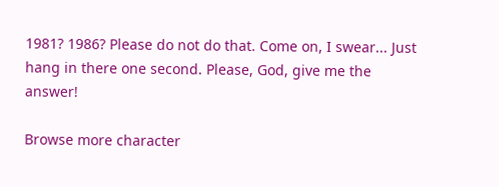1981? 1986? Please do not do that. Come on, I swear... Just hang in there one second. Please, God, give me the answer!

Browse more character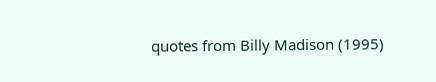quotes from Billy Madison (1995)